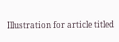Illustration for article titled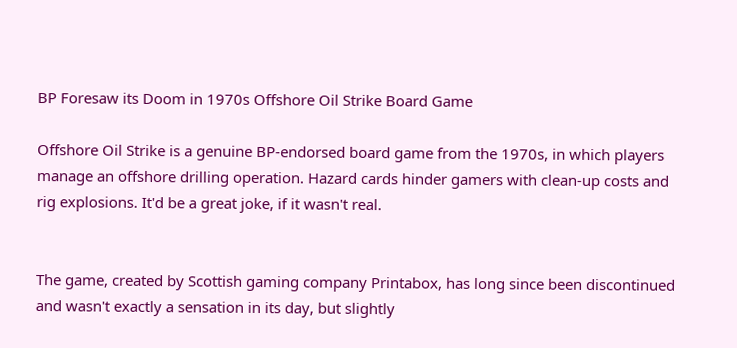BP Foresaw its Doom in 1970s Offshore Oil Strike Board Game

Offshore Oil Strike is a genuine BP-endorsed board game from the 1970s, in which players manage an offshore drilling operation. Hazard cards hinder gamers with clean-up costs and rig explosions. It'd be a great joke, if it wasn't real.


The game, created by Scottish gaming company Printabox, has long since been discontinued and wasn't exactly a sensation in its day, but slightly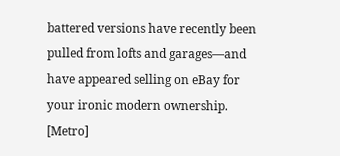battered versions have recently been pulled from lofts and garages—and have appeared selling on eBay for your ironic modern ownership. [Metro]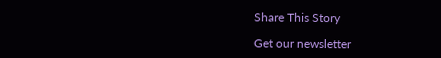Share This Story

Get our newsletter